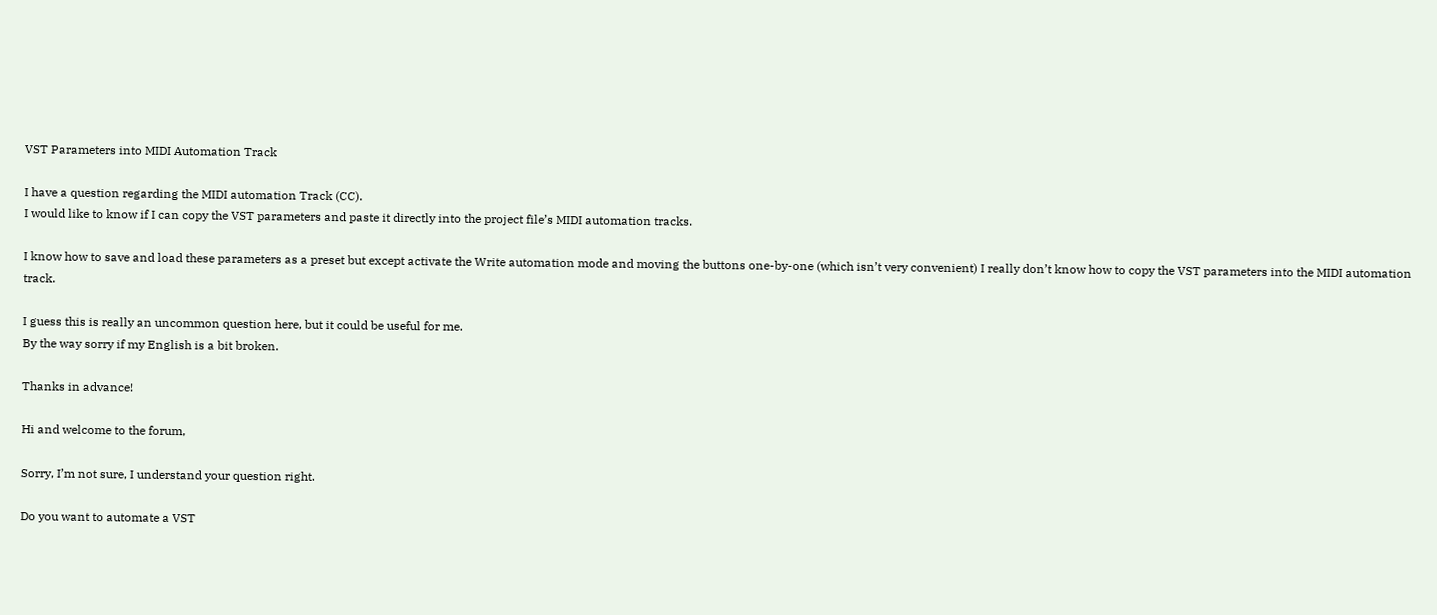VST Parameters into MIDI Automation Track

I have a question regarding the MIDI automation Track (CC).
I would like to know if I can copy the VST parameters and paste it directly into the project file’s MIDI automation tracks.

I know how to save and load these parameters as a preset but except activate the Write automation mode and moving the buttons one-by-one (which isn’t very convenient) I really don’t know how to copy the VST parameters into the MIDI automation track.

I guess this is really an uncommon question here, but it could be useful for me.
By the way sorry if my English is a bit broken.

Thanks in advance!

Hi and welcome to the forum,

Sorry, I’m not sure, I understand your question right.

Do you want to automate a VST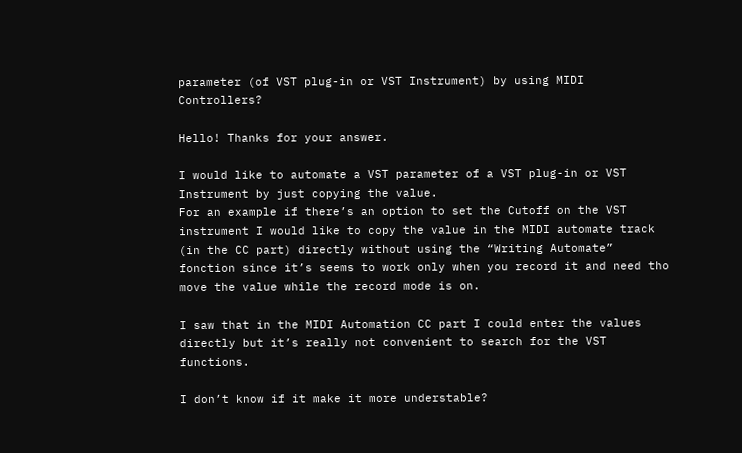parameter (of VST plug-in or VST Instrument) by using MIDI Controllers?

Hello! Thanks for your answer.

I would like to automate a VST parameter of a VST plug-in or VST Instrument by just copying the value.
For an example if there’s an option to set the Cutoff on the VST instrument I would like to copy the value in the MIDI automate track (in the CC part) directly without using the “Writing Automate” fonction since it’s seems to work only when you record it and need tho move the value while the record mode is on.

I saw that in the MIDI Automation CC part I could enter the values directly but it’s really not convenient to search for the VST functions.

I don’t know if it make it more understable?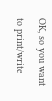OK, so you want to print/write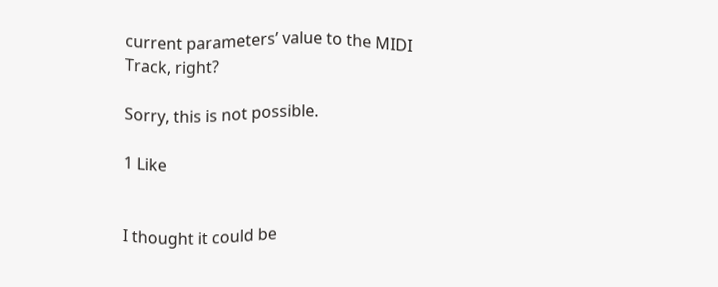current parameters’ value to the MIDI Track, right?

Sorry, this is not possible.

1 Like


I thought it could be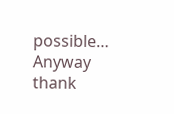possible… Anyway thank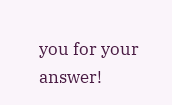you for your answer!